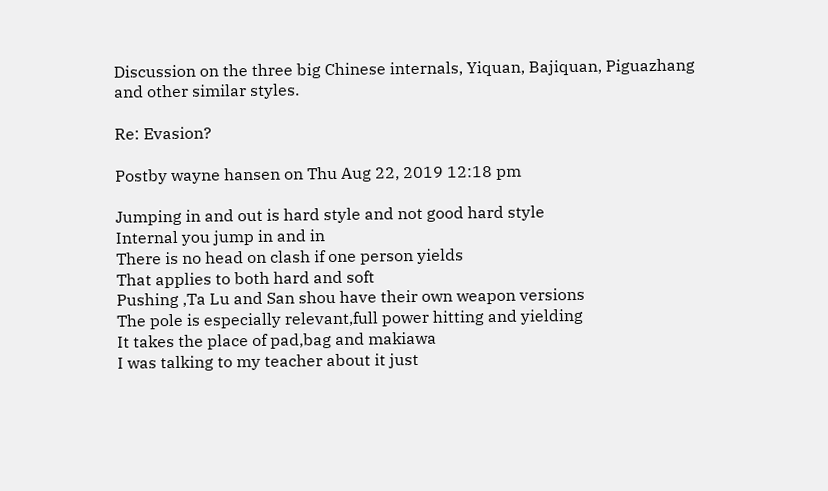Discussion on the three big Chinese internals, Yiquan, Bajiquan, Piguazhang and other similar styles.

Re: Evasion?

Postby wayne hansen on Thu Aug 22, 2019 12:18 pm

Jumping in and out is hard style and not good hard style
Internal you jump in and in
There is no head on clash if one person yields
That applies to both hard and soft
Pushing ,Ta Lu and San shou have their own weapon versions
The pole is especially relevant,full power hitting and yielding
It takes the place of pad,bag and makiawa
I was talking to my teacher about it just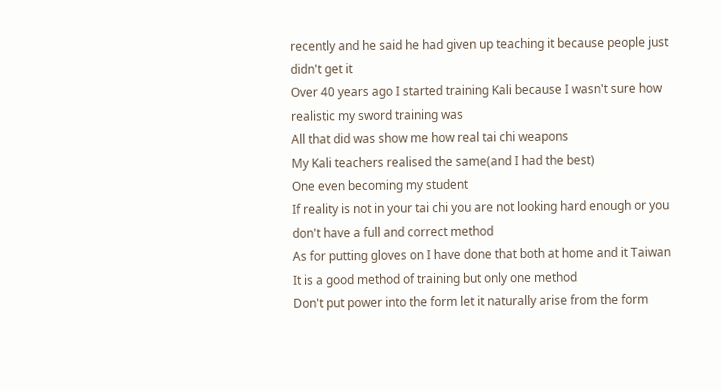recently and he said he had given up teaching it because people just didn't get it
Over 40 years ago I started training Kali because I wasn't sure how realistic my sword training was
All that did was show me how real tai chi weapons
My Kali teachers realised the same(and I had the best)
One even becoming my student
If reality is not in your tai chi you are not looking hard enough or you don't have a full and correct method
As for putting gloves on I have done that both at home and it Taiwan
It is a good method of training but only one method
Don't put power into the form let it naturally arise from the form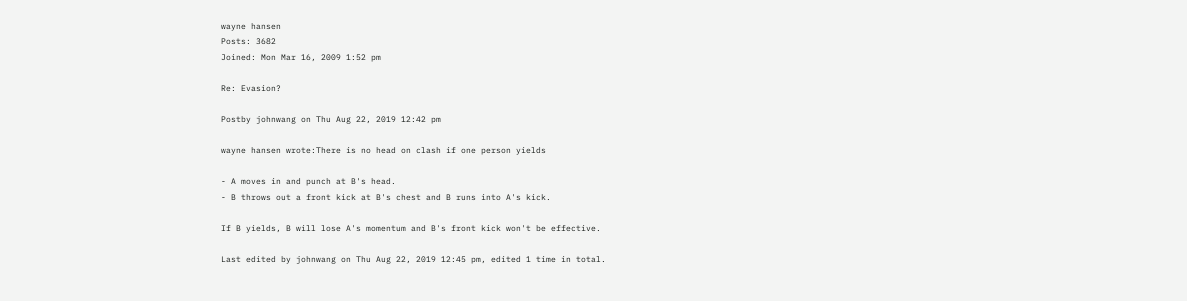wayne hansen
Posts: 3682
Joined: Mon Mar 16, 2009 1:52 pm

Re: Evasion?

Postby johnwang on Thu Aug 22, 2019 12:42 pm

wayne hansen wrote:There is no head on clash if one person yields

- A moves in and punch at B's head.
- B throws out a front kick at B's chest and B runs into A's kick.

If B yields, B will lose A's momentum and B's front kick won't be effective.

Last edited by johnwang on Thu Aug 22, 2019 12:45 pm, edited 1 time in total.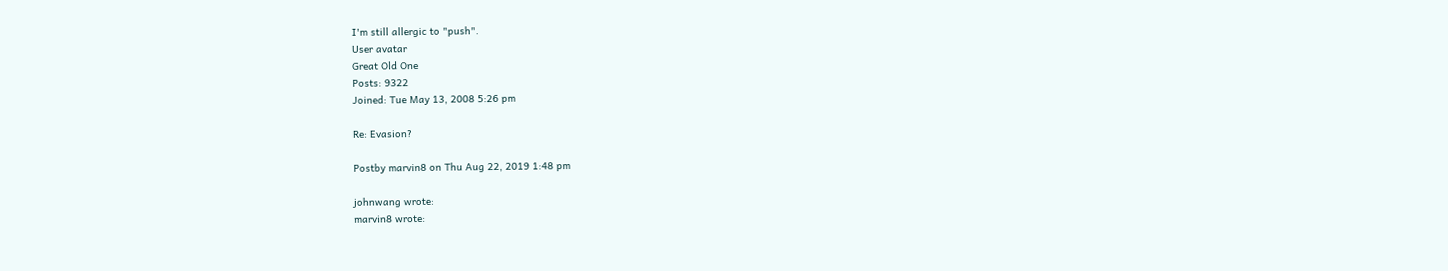I'm still allergic to "push".
User avatar
Great Old One
Posts: 9322
Joined: Tue May 13, 2008 5:26 pm

Re: Evasion?

Postby marvin8 on Thu Aug 22, 2019 1:48 pm

johnwang wrote:
marvin8 wrote: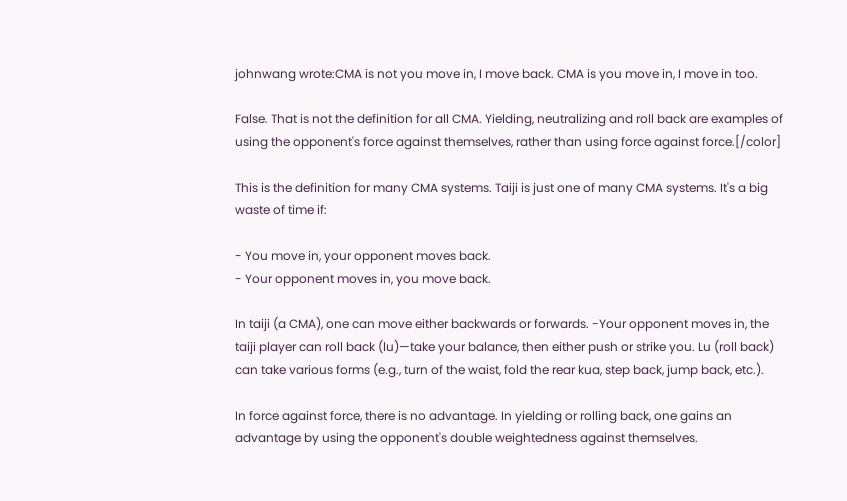johnwang wrote:CMA is not you move in, I move back. CMA is you move in, I move in too.

False. That is not the definition for all CMA. Yielding, neutralizing and roll back are examples of using the opponent's force against themselves, rather than using force against force.[/color]

This is the definition for many CMA systems. Taiji is just one of many CMA systems. It's a big waste of time if:

- You move in, your opponent moves back.
- Your opponent moves in, you move back.

In taiji (a CMA), one can move either backwards or forwards. -Your opponent moves in, the taiji player can roll back (lu)—take your balance, then either push or strike you. Lu (roll back) can take various forms (e.g., turn of the waist, fold the rear kua, step back, jump back, etc.).

In force against force, there is no advantage. In yielding or rolling back, one gains an advantage by using the opponent's double weightedness against themselves.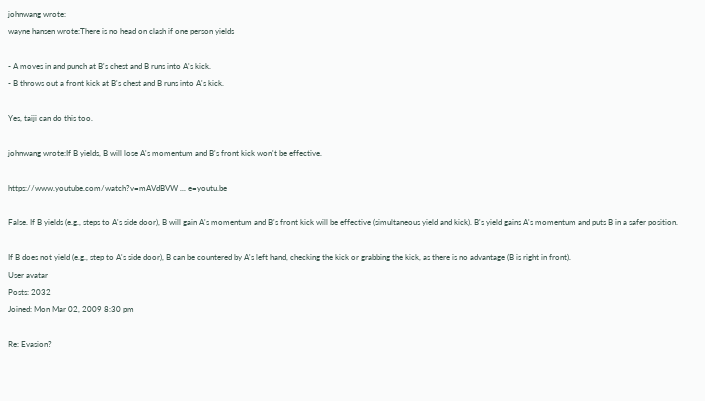johnwang wrote:
wayne hansen wrote:There is no head on clash if one person yields

- A moves in and punch at B's chest and B runs into A's kick.
- B throws out a front kick at B's chest and B runs into A's kick.

Yes, taiji can do this too.

johnwang wrote:If B yields, B will lose A's momentum and B's front kick won't be effective.

https://www.youtube.com/watch?v=mAVdBVW ... e=youtu.be

False. If B yields (e.g., steps to A's side door), B will gain A's momentum and B's front kick will be effective (simultaneous yield and kick). B's yield gains A's momentum and puts B in a safer position.

If B does not yield (e.g., step to A's side door), B can be countered by A's left hand, checking the kick or grabbing the kick, as there is no advantage (B is right in front).
User avatar
Posts: 2032
Joined: Mon Mar 02, 2009 8:30 pm

Re: Evasion?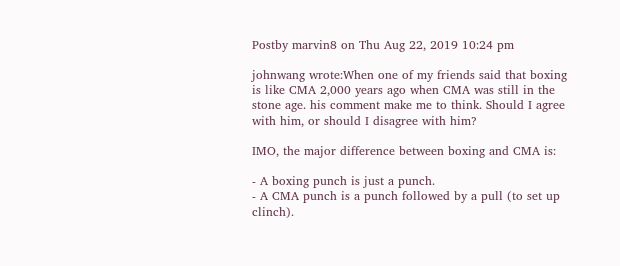Postby marvin8 on Thu Aug 22, 2019 10:24 pm

johnwang wrote:When one of my friends said that boxing is like CMA 2,000 years ago when CMA was still in the stone age. his comment make me to think. Should I agree with him, or should I disagree with him?

IMO, the major difference between boxing and CMA is:

- A boxing punch is just a punch.
- A CMA punch is a punch followed by a pull (to set up clinch).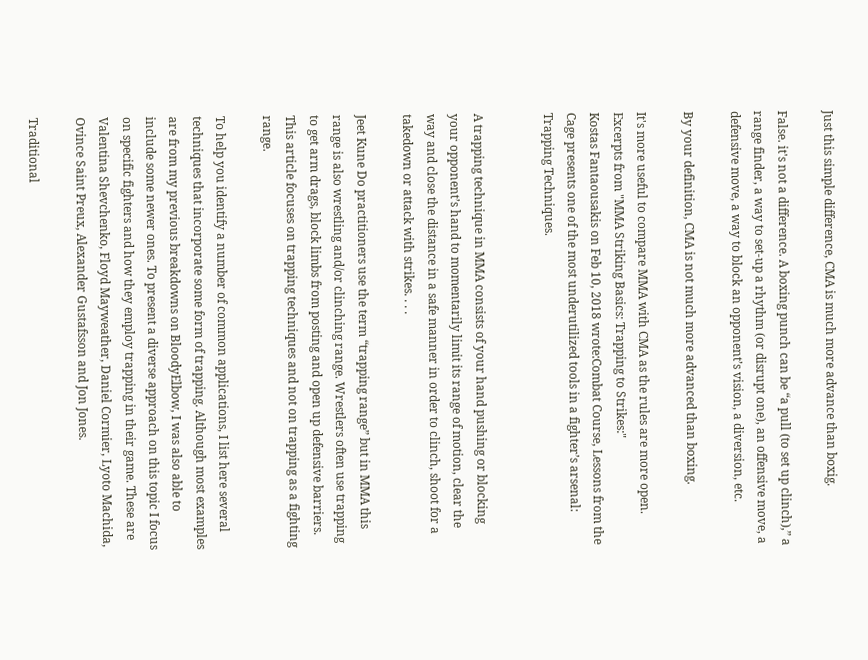Just this simple difference, CMA is much more advance than boxig.

False. it's not a difference. A boxing punch can be “a pull (to set up clinch),” a range finder, a way to set-up a rhythm (or disrupt one), an offensive move, a defensive move, a way to block an opponent’s vision, a diversion, etc.

By your definition, CMA is not much more advanced than boxing.

It's more useful to compare MMA with CMA as the rules are more open. Excerpts from "MMA Striking Basics: Trapping to Strikes:"
Kostas Fantaousakis on Feb 10, 2018 wrote:Combat Course, Lessons from the Cage presents one of the most underutilized tools in a fighter’s arsenal: Trapping Techniques.


A trapping technique in MMA consists of your hand pushing or blocking your opponent’s hand to momentarily limit its range of motion, clear the way and close the distance in a safe manner in order to clinch, shoot for a takedown or attack with strikes. . . .

Jeet Kune Do practitioners use the term “trapping range” but in MMA this range is also wrestling and/or clinching range. Wrestlers often use trapping to get arm drags, block limbs from posting and open up defensive barriers. This article focuses on trapping techniques and not on trapping as a fighting range.

To help you identify a number of common applications, I list here several techniques that incorporate some form of trapping. Although most examples are from my previous breakdowns on BloodyElbow, I was also able to include some newer ones. To present a diverse approach on this topic I focus on specific fighters and how they employ trapping in their game. These are Valentina Shevchenko, Floyd Mayweather, Daniel Cormier, Lyoto Machida, Ovince Saint Preux, Alexander Gustafsson and Jon Jones.

Traditional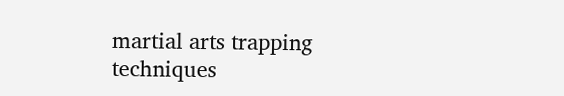martial arts trapping techniques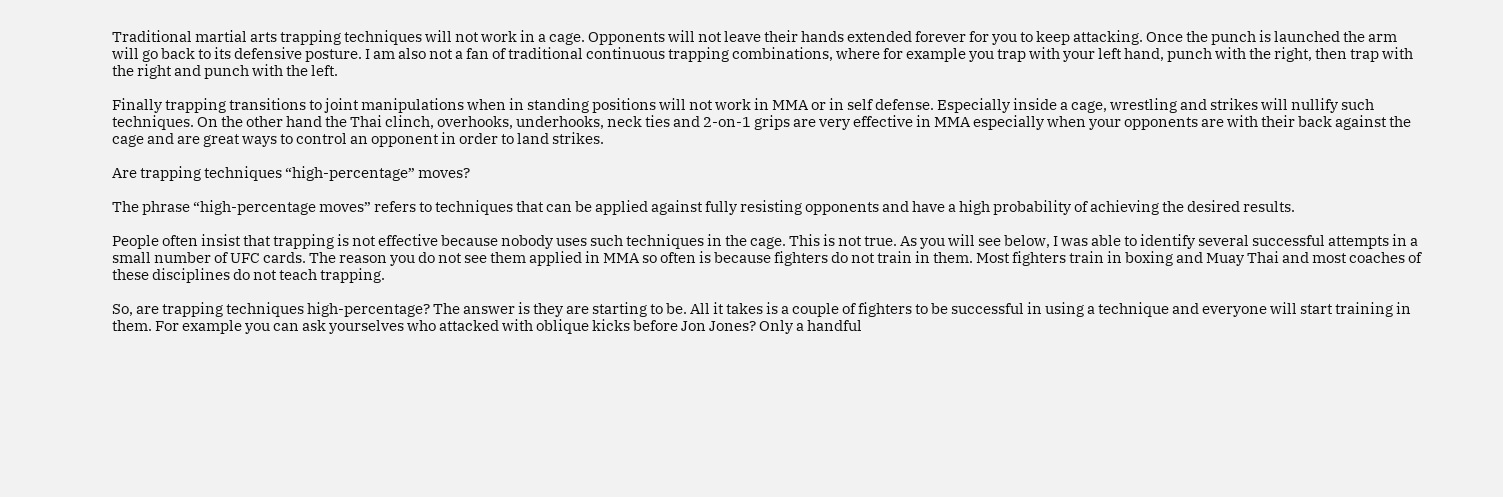Traditional martial arts trapping techniques will not work in a cage. Opponents will not leave their hands extended forever for you to keep attacking. Once the punch is launched the arm will go back to its defensive posture. I am also not a fan of traditional continuous trapping combinations, where for example you trap with your left hand, punch with the right, then trap with the right and punch with the left.

Finally trapping transitions to joint manipulations when in standing positions will not work in MMA or in self defense. Especially inside a cage, wrestling and strikes will nullify such techniques. On the other hand the Thai clinch, overhooks, underhooks, neck ties and 2-on-1 grips are very effective in MMA especially when your opponents are with their back against the cage and are great ways to control an opponent in order to land strikes.

Are trapping techniques “high-percentage” moves?

The phrase “high-percentage moves” refers to techniques that can be applied against fully resisting opponents and have a high probability of achieving the desired results.

People often insist that trapping is not effective because nobody uses such techniques in the cage. This is not true. As you will see below, I was able to identify several successful attempts in a small number of UFC cards. The reason you do not see them applied in MMA so often is because fighters do not train in them. Most fighters train in boxing and Muay Thai and most coaches of these disciplines do not teach trapping.

So, are trapping techniques high-percentage? The answer is they are starting to be. All it takes is a couple of fighters to be successful in using a technique and everyone will start training in them. For example you can ask yourselves who attacked with oblique kicks before Jon Jones? Only a handful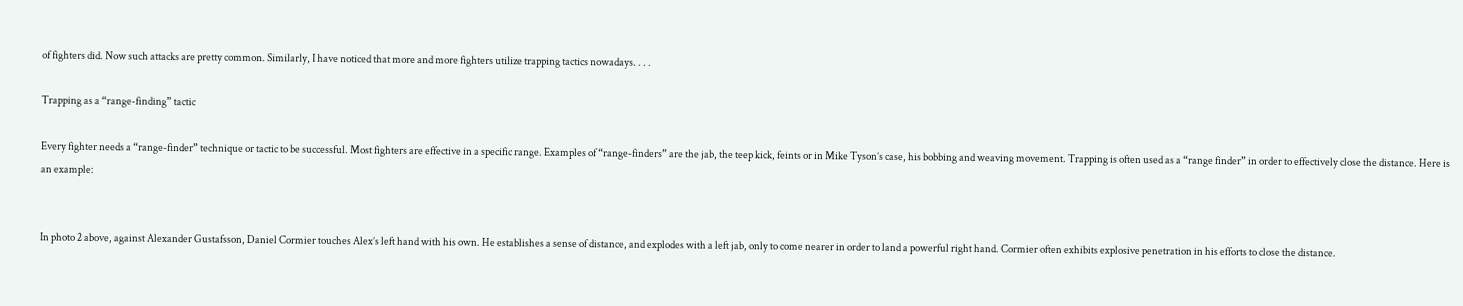of fighters did. Now such attacks are pretty common. Similarly, I have noticed that more and more fighters utilize trapping tactics nowadays. . . .

Trapping as a “range-finding” tactic

Every fighter needs a “range-finder” technique or tactic to be successful. Most fighters are effective in a specific range. Examples of “range-finders” are the jab, the teep kick, feints or in Mike Tyson’s case, his bobbing and weaving movement. Trapping is often used as a “range finder” in order to effectively close the distance. Here is an example:


In photo 2 above, against Alexander Gustafsson, Daniel Cormier touches Alex’s left hand with his own. He establishes a sense of distance, and explodes with a left jab, only to come nearer in order to land a powerful right hand. Cormier often exhibits explosive penetration in his efforts to close the distance.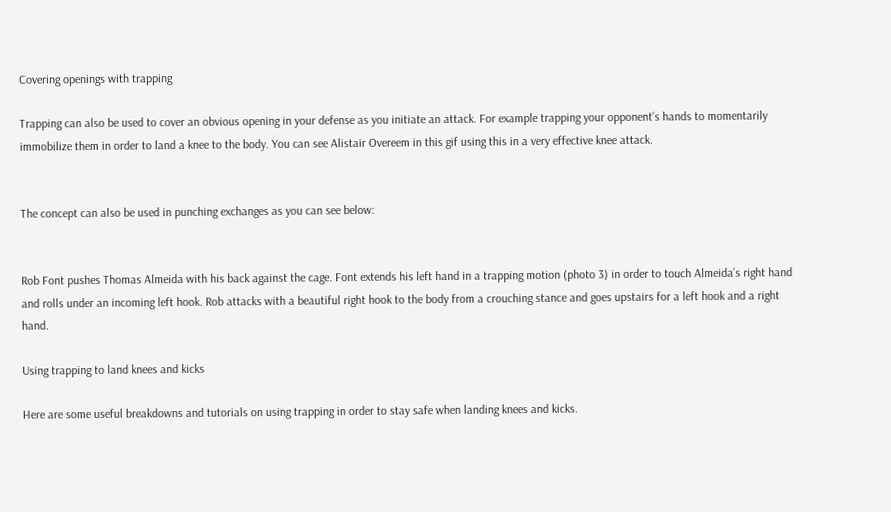Covering openings with trapping

Trapping can also be used to cover an obvious opening in your defense as you initiate an attack. For example trapping your opponent’s hands to momentarily immobilize them in order to land a knee to the body. You can see Alistair Overeem in this gif using this in a very effective knee attack.


The concept can also be used in punching exchanges as you can see below:


Rob Font pushes Thomas Almeida with his back against the cage. Font extends his left hand in a trapping motion (photo 3) in order to touch Almeida’s right hand and rolls under an incoming left hook. Rob attacks with a beautiful right hook to the body from a crouching stance and goes upstairs for a left hook and a right hand.

Using trapping to land knees and kicks

Here are some useful breakdowns and tutorials on using trapping in order to stay safe when landing knees and kicks.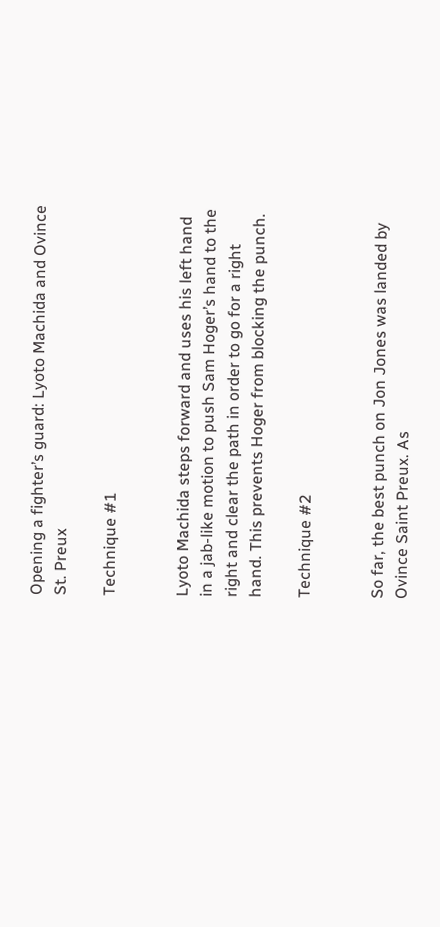Opening a fighter’s guard: Lyoto Machida and Ovince St. Preux

Technique #1


Lyoto Machida steps forward and uses his left hand in a jab-like motion to push Sam Hoger’s hand to the right and clear the path in order to go for a right hand. This prevents Hoger from blocking the punch.

Technique #2


So far, the best punch on Jon Jones was landed by Ovince Saint Preux. As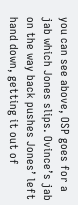you can see above, OSP goes for a jab which Jones slips. Ovince’s jab on the way back pushes Jones’ left hand down, getting it out of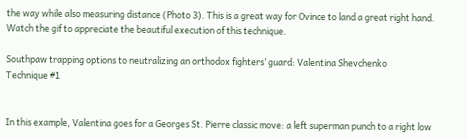the way while also measuring distance (Photo 3). This is a great way for Ovince to land a great right hand. Watch the gif to appreciate the beautiful execution of this technique.

Southpaw trapping options to neutralizing an orthodox fighters’ guard: Valentina Shevchenko
Technique #1


In this example, Valentina goes for a Georges St. Pierre classic move: a left superman punch to a right low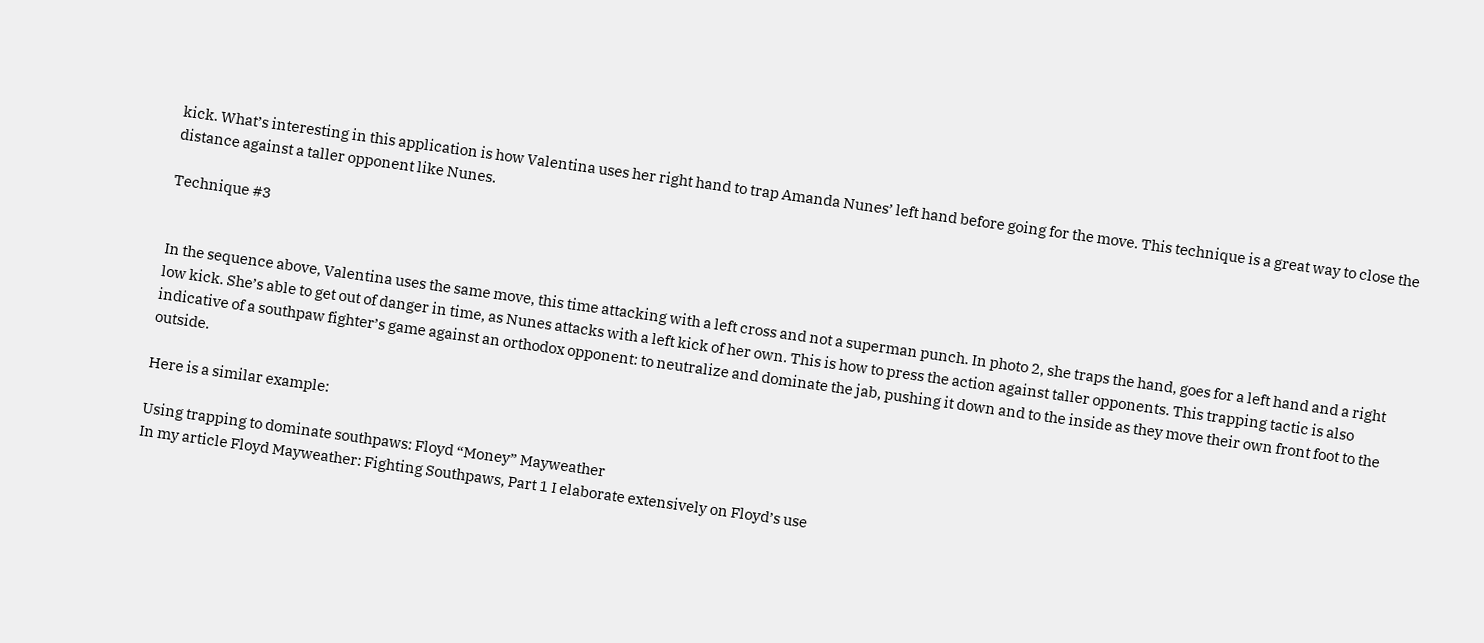kick. What’s interesting in this application is how Valentina uses her right hand to trap Amanda Nunes’ left hand before going for the move. This technique is a great way to close the distance against a taller opponent like Nunes.

Technique #3


In the sequence above, Valentina uses the same move, this time attacking with a left cross and not a superman punch. In photo 2, she traps the hand, goes for a left hand and a right low kick. She’s able to get out of danger in time, as Nunes attacks with a left kick of her own. This is how to press the action against taller opponents. This trapping tactic is also indicative of a southpaw fighter’s game against an orthodox opponent: to neutralize and dominate the jab, pushing it down and to the inside as they move their own front foot to the outside.

Here is a similar example:

Using trapping to dominate southpaws: Floyd “Money” Mayweather
In my article Floyd Mayweather: Fighting Southpaws, Part 1 I elaborate extensively on Floyd’s use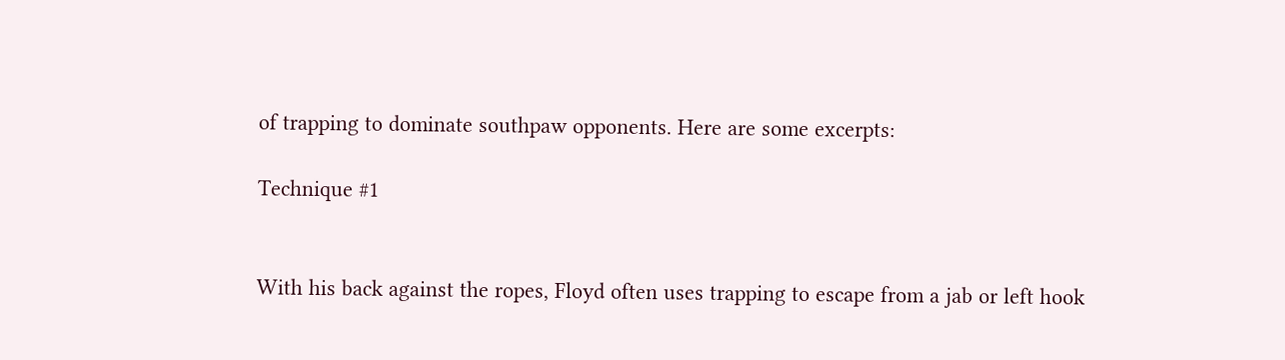of trapping to dominate southpaw opponents. Here are some excerpts:

Technique #1


With his back against the ropes, Floyd often uses trapping to escape from a jab or left hook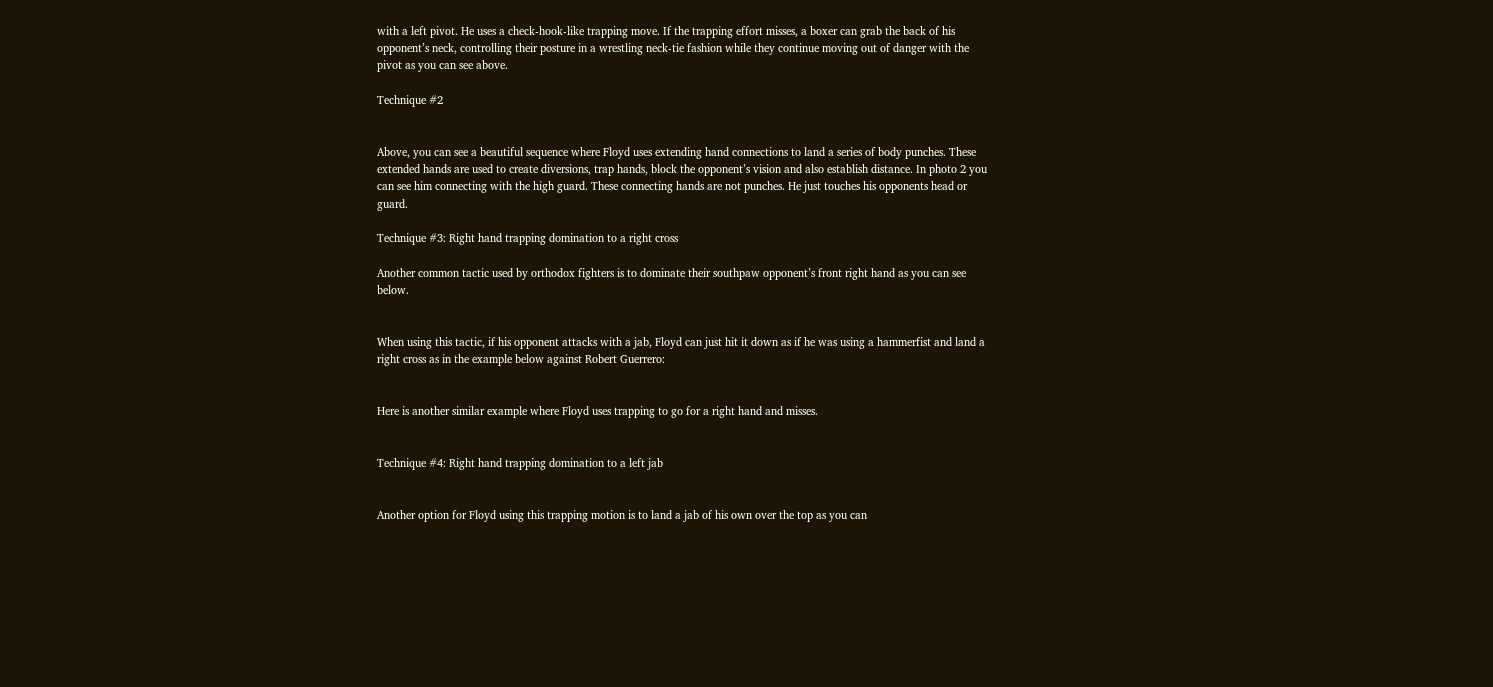with a left pivot. He uses a check-hook-like trapping move. If the trapping effort misses, a boxer can grab the back of his opponent’s neck, controlling their posture in a wrestling neck-tie fashion while they continue moving out of danger with the pivot as you can see above.

Technique #2


Above, you can see a beautiful sequence where Floyd uses extending hand connections to land a series of body punches. These extended hands are used to create diversions, trap hands, block the opponent’s vision and also establish distance. In photo 2 you can see him connecting with the high guard. These connecting hands are not punches. He just touches his opponents head or guard.

Technique #3: Right hand trapping domination to a right cross

Another common tactic used by orthodox fighters is to dominate their southpaw opponent’s front right hand as you can see below.


When using this tactic, if his opponent attacks with a jab, Floyd can just hit it down as if he was using a hammerfist and land a right cross as in the example below against Robert Guerrero:


Here is another similar example where Floyd uses trapping to go for a right hand and misses.


Technique #4: Right hand trapping domination to a left jab


Another option for Floyd using this trapping motion is to land a jab of his own over the top as you can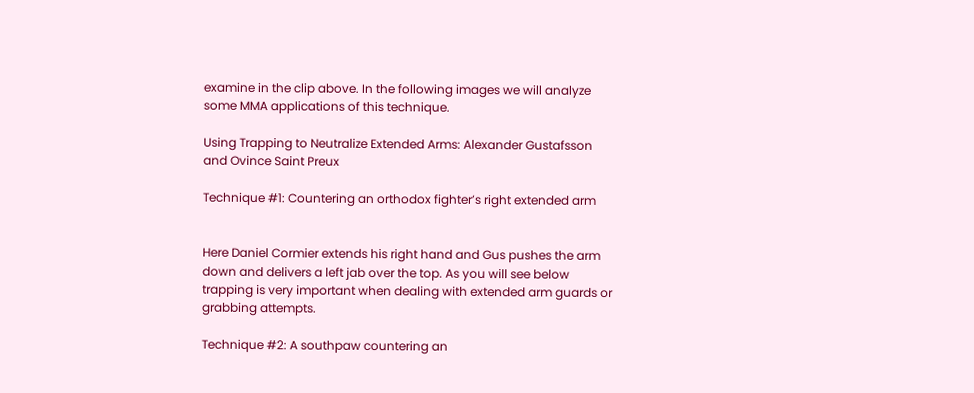examine in the clip above. In the following images we will analyze some MMA applications of this technique.

Using Trapping to Neutralize Extended Arms: Alexander Gustafsson and Ovince Saint Preux

Technique #1: Countering an orthodox fighter’s right extended arm


Here Daniel Cormier extends his right hand and Gus pushes the arm down and delivers a left jab over the top. As you will see below trapping is very important when dealing with extended arm guards or grabbing attempts.

Technique #2: A southpaw countering an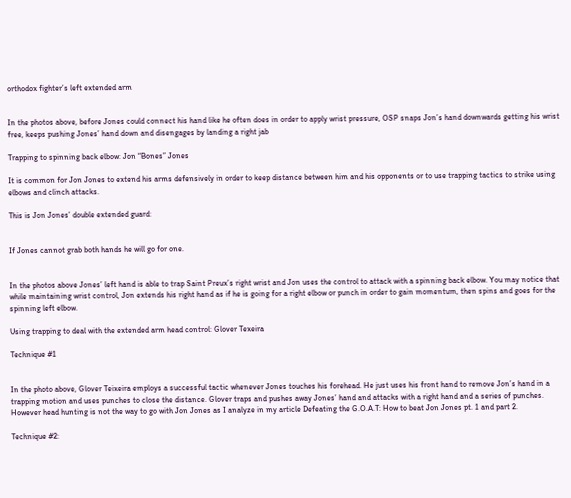orthodox fighter’s left extended arm


In the photos above, before Jones could connect his hand like he often does in order to apply wrist pressure, OSP snaps Jon’s hand downwards getting his wrist free, keeps pushing Jones’ hand down and disengages by landing a right jab

Trapping to spinning back elbow: Jon “Bones” Jones

It is common for Jon Jones to extend his arms defensively in order to keep distance between him and his opponents or to use trapping tactics to strike using elbows and clinch attacks.

This is Jon Jones’ double extended guard:


If Jones cannot grab both hands he will go for one.


In the photos above Jones’ left hand is able to trap Saint Preux’s right wrist and Jon uses the control to attack with a spinning back elbow. You may notice that while maintaining wrist control, Jon extends his right hand as if he is going for a right elbow or punch in order to gain momentum, then spins and goes for the spinning left elbow.

Using trapping to deal with the extended arm head control: Glover Texeira

Technique #1


In the photo above, Glover Teixeira employs a successful tactic whenever Jones touches his forehead. He just uses his front hand to remove Jon’s hand in a trapping motion and uses punches to close the distance. Glover traps and pushes away Jones’ hand and attacks with a right hand and a series of punches. However head hunting is not the way to go with Jon Jones as I analyze in my article Defeating the G.O.A.T: How to beat Jon Jones pt. 1 and part 2.

Technique #2: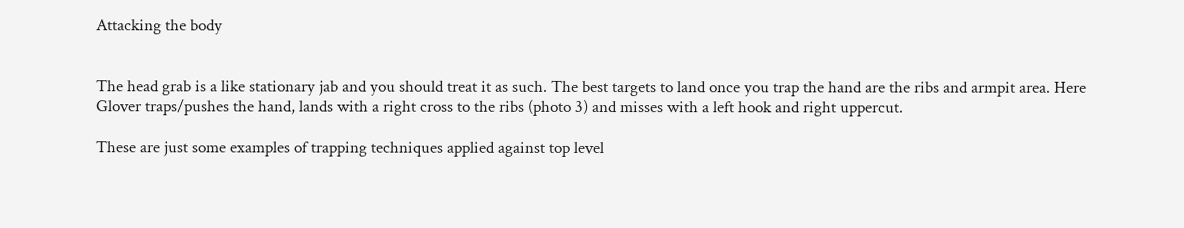Attacking the body


The head grab is a like stationary jab and you should treat it as such. The best targets to land once you trap the hand are the ribs and armpit area. Here Glover traps/pushes the hand, lands with a right cross to the ribs (photo 3) and misses with a left hook and right uppercut.

These are just some examples of trapping techniques applied against top level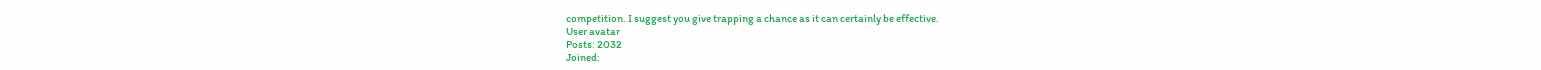competition. I suggest you give trapping a chance as it can certainly be effective.
User avatar
Posts: 2032
Joined: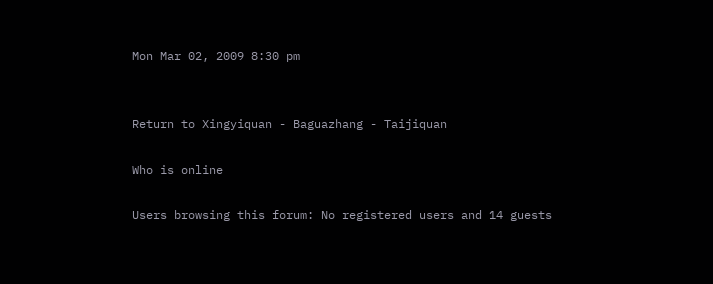Mon Mar 02, 2009 8:30 pm


Return to Xingyiquan - Baguazhang - Taijiquan

Who is online

Users browsing this forum: No registered users and 14 guests